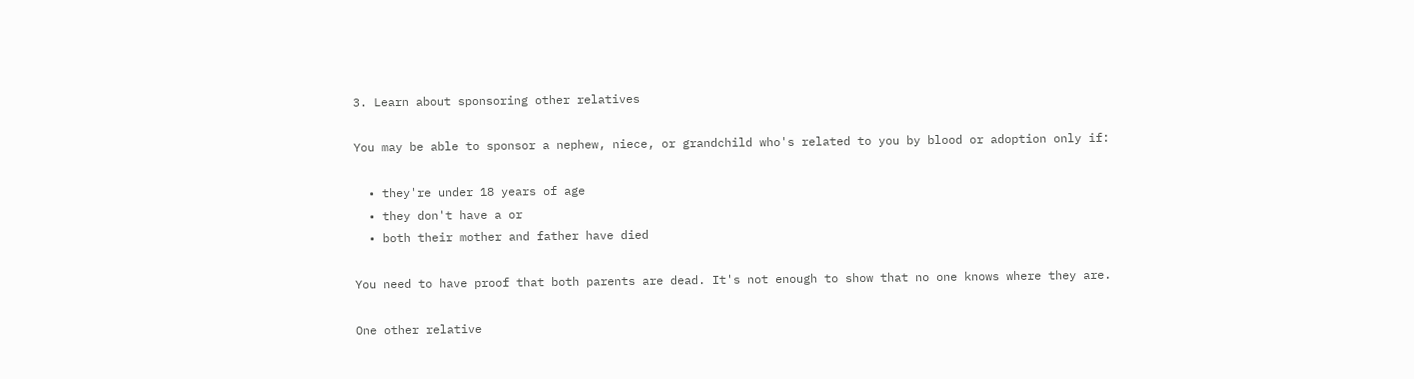3. Learn about sponsoring other relatives

You may be able to sponsor a nephew, niece, or grandchild who's related to you by blood or adoption only if:

  • they're under 18 years of age
  • they don't have a or
  • both their mother and father have died

You need to have proof that both parents are dead. It's not enough to show that no one knows where they are.

One other relative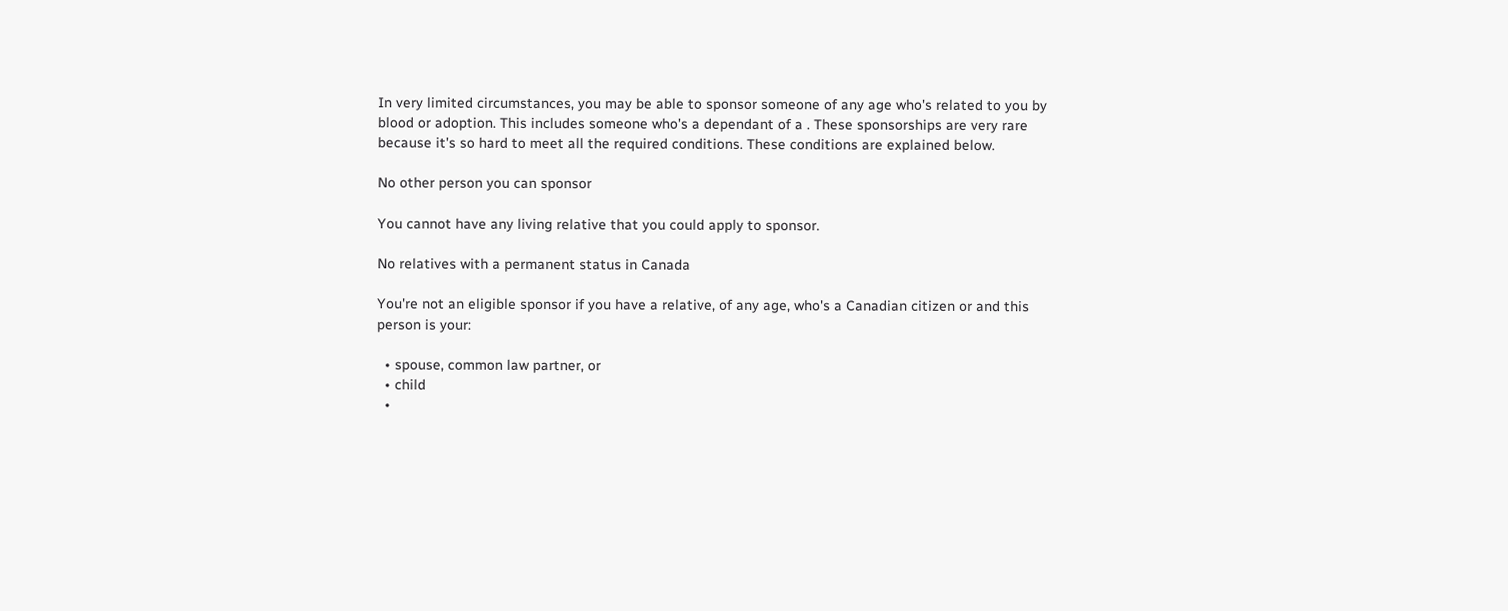In very limited circumstances, you may be able to sponsor someone of any age who's related to you by blood or adoption. This includes someone who's a dependant of a . These sponsorships are very rare because it's so hard to meet all the required conditions. These conditions are explained below.

No other person you can sponsor

You cannot have any living relative that you could apply to sponsor.

No relatives with a permanent status in Canada

You're not an eligible sponsor if you have a relative, of any age, who's a Canadian citizen or and this person is your:

  • spouse, common law partner, or
  • child
  •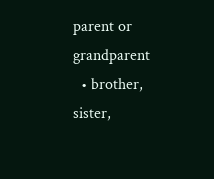parent or grandparent
  • brother, sister,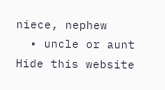niece, nephew
  • uncle or aunt
Hide this website